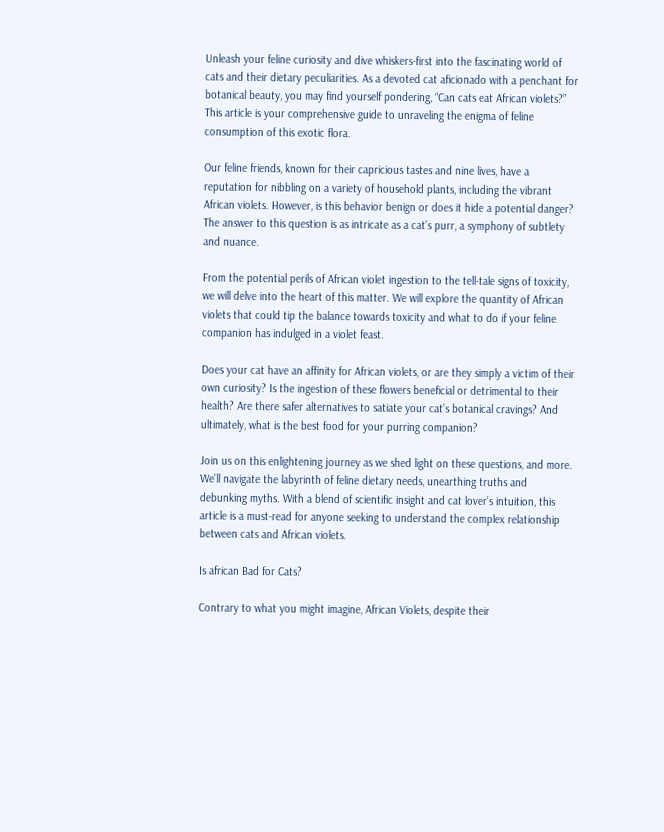Unleash your feline curiosity and dive whiskers-first into the fascinating world of cats and their dietary peculiarities. As a devoted cat aficionado with a penchant for botanical beauty, you may find yourself pondering, “Can cats eat African violets?” This article is your comprehensive guide to unraveling the enigma of feline consumption of this exotic flora.

Our feline friends, known for their capricious tastes and nine lives, have a reputation for nibbling on a variety of household plants, including the vibrant African violets. However, is this behavior benign or does it hide a potential danger? The answer to this question is as intricate as a cat’s purr, a symphony of subtlety and nuance.

From the potential perils of African violet ingestion to the tell-tale signs of toxicity, we will delve into the heart of this matter. We will explore the quantity of African violets that could tip the balance towards toxicity and what to do if your feline companion has indulged in a violet feast.

Does your cat have an affinity for African violets, or are they simply a victim of their own curiosity? Is the ingestion of these flowers beneficial or detrimental to their health? Are there safer alternatives to satiate your cat’s botanical cravings? And ultimately, what is the best food for your purring companion?

Join us on this enlightening journey as we shed light on these questions, and more. We’ll navigate the labyrinth of feline dietary needs, unearthing truths and debunking myths. With a blend of scientific insight and cat lover’s intuition, this article is a must-read for anyone seeking to understand the complex relationship between cats and African violets.

Is african Bad for Cats?

Contrary to what you might imagine, African Violets, despite their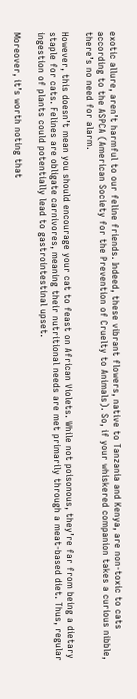exotic allure, aren’t harmful to our feline friends. Indeed, these vibrant flowers, native to Tanzania and Kenya, are non-toxic to cats according to the ASPCA (American Society for the Prevention of Cruelty to Animals). So, if your whiskered companion takes a curious nibble, there’s no need for alarm.

However, this doesn’t mean you should encourage your cat to feast on African Violets. While not poisonous, they’re far from being a dietary staple for cats. Felines are obligate carnivores, meaning their nutritional needs are met primarily through a meat-based diet. Thus, regular ingestion of plants could potentially lead to gastrointestinal upset.

Moreover, it’s worth noting that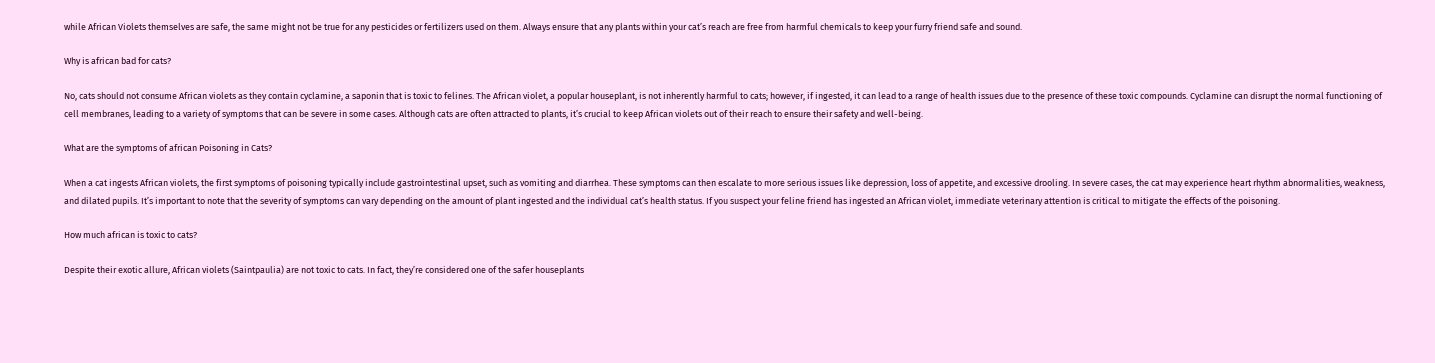while African Violets themselves are safe, the same might not be true for any pesticides or fertilizers used on them. Always ensure that any plants within your cat’s reach are free from harmful chemicals to keep your furry friend safe and sound.

Why is african bad for cats?

No, cats should not consume African violets as they contain cyclamine, a saponin that is toxic to felines. The African violet, a popular houseplant, is not inherently harmful to cats; however, if ingested, it can lead to a range of health issues due to the presence of these toxic compounds. Cyclamine can disrupt the normal functioning of cell membranes, leading to a variety of symptoms that can be severe in some cases. Although cats are often attracted to plants, it’s crucial to keep African violets out of their reach to ensure their safety and well-being.

What are the symptoms of african Poisoning in Cats?

When a cat ingests African violets, the first symptoms of poisoning typically include gastrointestinal upset, such as vomiting and diarrhea. These symptoms can then escalate to more serious issues like depression, loss of appetite, and excessive drooling. In severe cases, the cat may experience heart rhythm abnormalities, weakness, and dilated pupils. It’s important to note that the severity of symptoms can vary depending on the amount of plant ingested and the individual cat’s health status. If you suspect your feline friend has ingested an African violet, immediate veterinary attention is critical to mitigate the effects of the poisoning.

How much african is toxic to cats?

Despite their exotic allure, African violets (Saintpaulia) are not toxic to cats. In fact, they’re considered one of the safer houseplants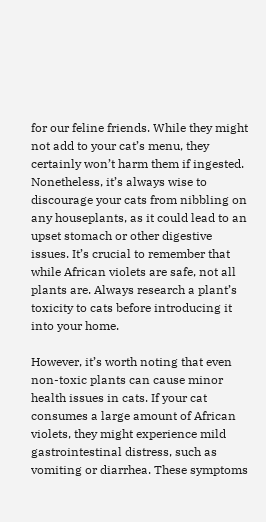for our feline friends. While they might not add to your cat’s menu, they certainly won’t harm them if ingested. Nonetheless, it’s always wise to discourage your cats from nibbling on any houseplants, as it could lead to an upset stomach or other digestive issues. It’s crucial to remember that while African violets are safe, not all plants are. Always research a plant’s toxicity to cats before introducing it into your home.

However, it’s worth noting that even non-toxic plants can cause minor health issues in cats. If your cat consumes a large amount of African violets, they might experience mild gastrointestinal distress, such as vomiting or diarrhea. These symptoms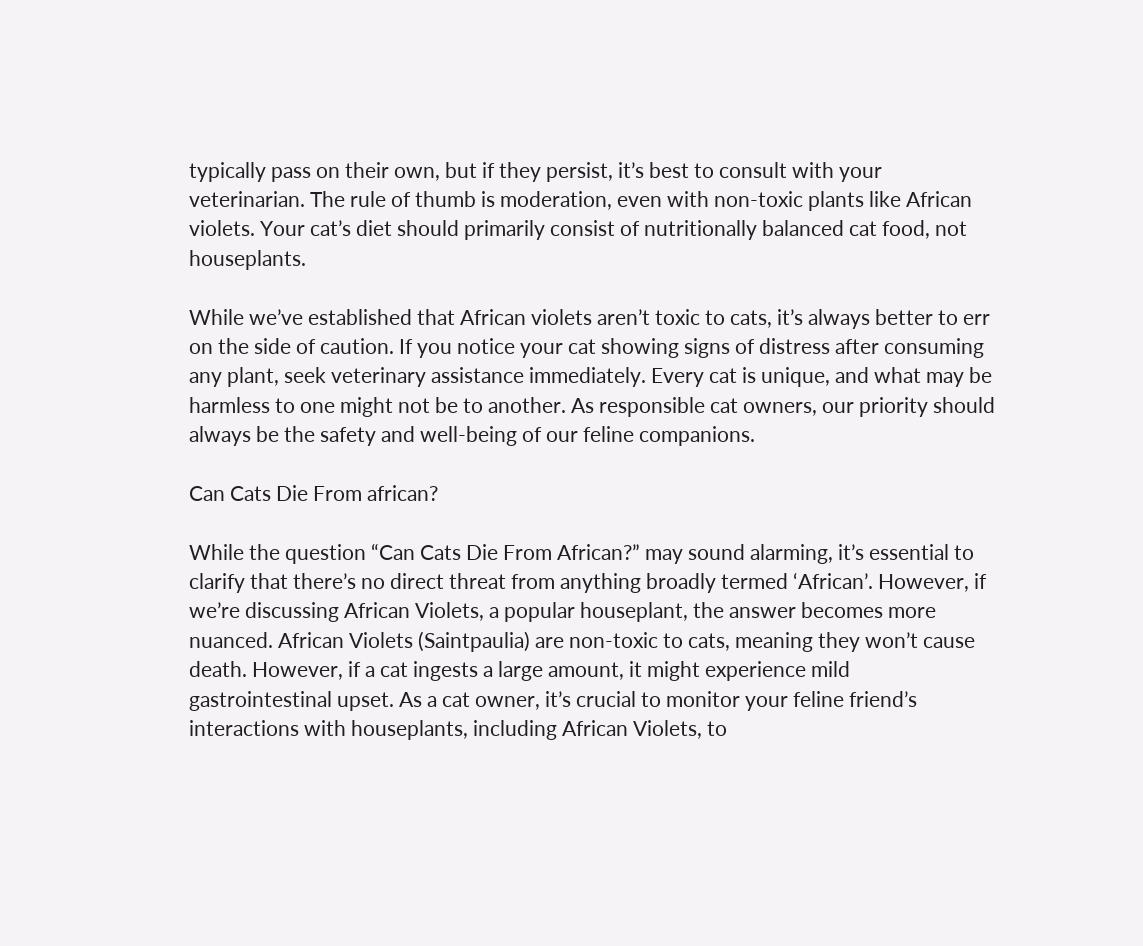typically pass on their own, but if they persist, it’s best to consult with your veterinarian. The rule of thumb is moderation, even with non-toxic plants like African violets. Your cat’s diet should primarily consist of nutritionally balanced cat food, not houseplants.

While we’ve established that African violets aren’t toxic to cats, it’s always better to err on the side of caution. If you notice your cat showing signs of distress after consuming any plant, seek veterinary assistance immediately. Every cat is unique, and what may be harmless to one might not be to another. As responsible cat owners, our priority should always be the safety and well-being of our feline companions.

Can Cats Die From african?

While the question “Can Cats Die From African?” may sound alarming, it’s essential to clarify that there’s no direct threat from anything broadly termed ‘African’. However, if we’re discussing African Violets, a popular houseplant, the answer becomes more nuanced. African Violets (Saintpaulia) are non-toxic to cats, meaning they won’t cause death. However, if a cat ingests a large amount, it might experience mild gastrointestinal upset. As a cat owner, it’s crucial to monitor your feline friend’s interactions with houseplants, including African Violets, to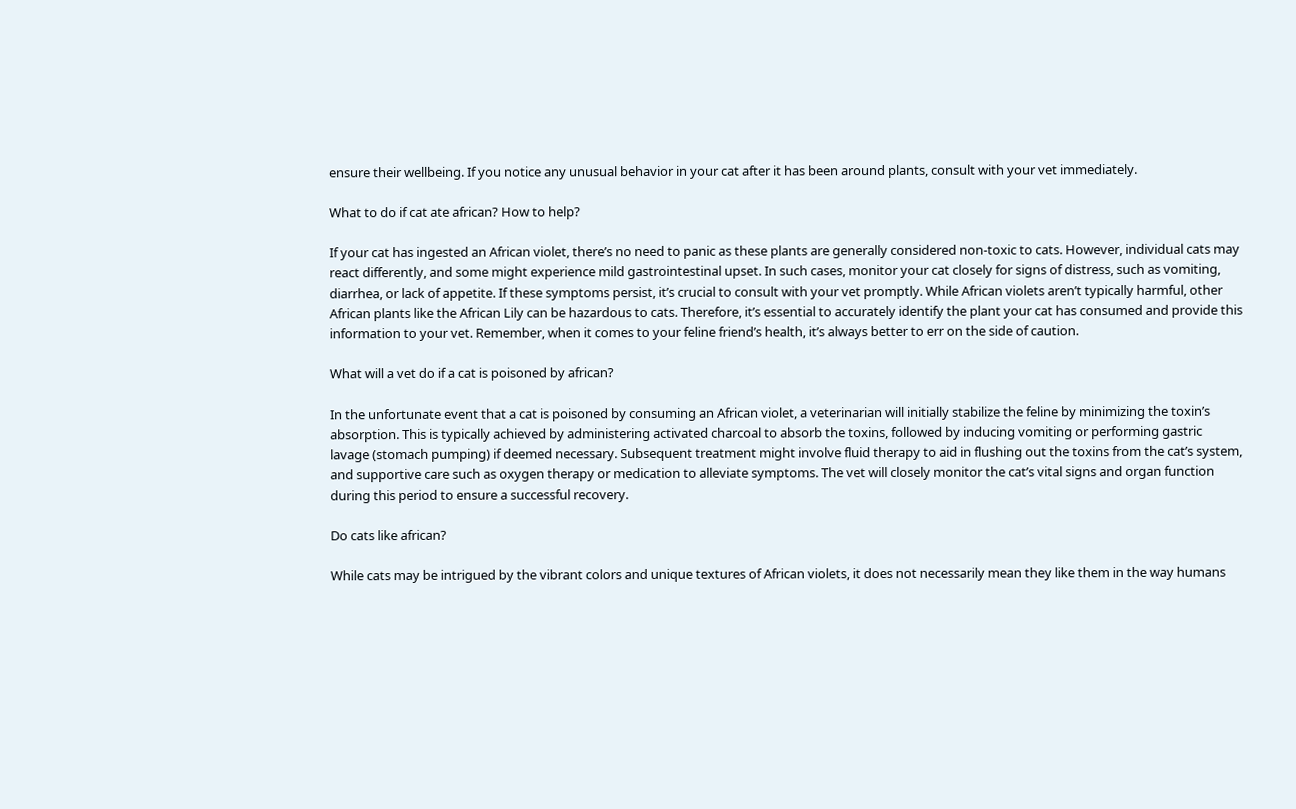ensure their wellbeing. If you notice any unusual behavior in your cat after it has been around plants, consult with your vet immediately.

What to do if cat ate african? How to help?

If your cat has ingested an African violet, there’s no need to panic as these plants are generally considered non-toxic to cats. However, individual cats may react differently, and some might experience mild gastrointestinal upset. In such cases, monitor your cat closely for signs of distress, such as vomiting, diarrhea, or lack of appetite. If these symptoms persist, it’s crucial to consult with your vet promptly. While African violets aren’t typically harmful, other African plants like the African Lily can be hazardous to cats. Therefore, it’s essential to accurately identify the plant your cat has consumed and provide this information to your vet. Remember, when it comes to your feline friend’s health, it’s always better to err on the side of caution.

What will a vet do if a cat is poisoned by african?

In the unfortunate event that a cat is poisoned by consuming an African violet, a veterinarian will initially stabilize the feline by minimizing the toxin’s absorption. This is typically achieved by administering activated charcoal to absorb the toxins, followed by inducing vomiting or performing gastric lavage (stomach pumping) if deemed necessary. Subsequent treatment might involve fluid therapy to aid in flushing out the toxins from the cat’s system, and supportive care such as oxygen therapy or medication to alleviate symptoms. The vet will closely monitor the cat’s vital signs and organ function during this period to ensure a successful recovery.

Do cats like african?

While cats may be intrigued by the vibrant colors and unique textures of African violets, it does not necessarily mean they like them in the way humans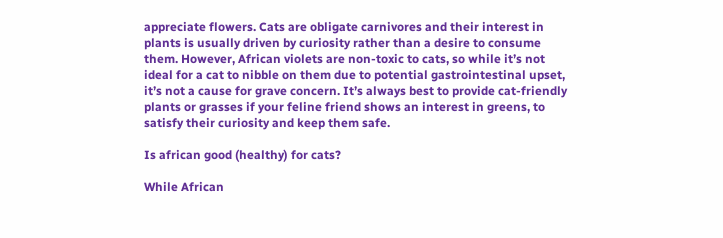appreciate flowers. Cats are obligate carnivores and their interest in plants is usually driven by curiosity rather than a desire to consume them. However, African violets are non-toxic to cats, so while it’s not ideal for a cat to nibble on them due to potential gastrointestinal upset, it’s not a cause for grave concern. It’s always best to provide cat-friendly plants or grasses if your feline friend shows an interest in greens, to satisfy their curiosity and keep them safe.

Is african good (healthy) for cats?

While African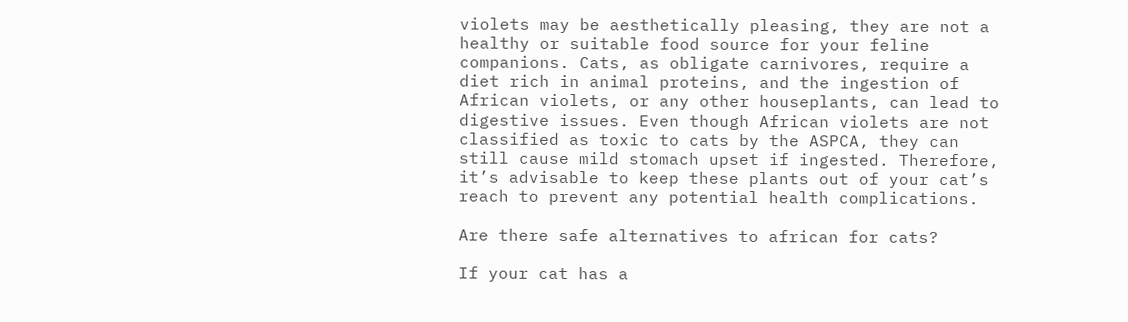violets may be aesthetically pleasing, they are not a healthy or suitable food source for your feline companions. Cats, as obligate carnivores, require a diet rich in animal proteins, and the ingestion of African violets, or any other houseplants, can lead to digestive issues. Even though African violets are not classified as toxic to cats by the ASPCA, they can still cause mild stomach upset if ingested. Therefore, it’s advisable to keep these plants out of your cat’s reach to prevent any potential health complications.

Are there safe alternatives to african for cats?

If your cat has a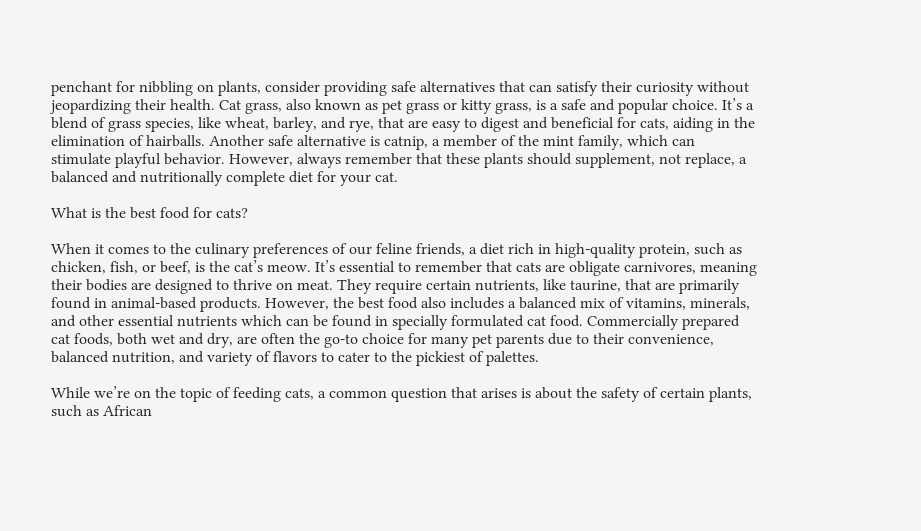penchant for nibbling on plants, consider providing safe alternatives that can satisfy their curiosity without jeopardizing their health. Cat grass, also known as pet grass or kitty grass, is a safe and popular choice. It’s a blend of grass species, like wheat, barley, and rye, that are easy to digest and beneficial for cats, aiding in the elimination of hairballs. Another safe alternative is catnip, a member of the mint family, which can stimulate playful behavior. However, always remember that these plants should supplement, not replace, a balanced and nutritionally complete diet for your cat.

What is the best food for cats?

When it comes to the culinary preferences of our feline friends, a diet rich in high-quality protein, such as chicken, fish, or beef, is the cat’s meow. It’s essential to remember that cats are obligate carnivores, meaning their bodies are designed to thrive on meat. They require certain nutrients, like taurine, that are primarily found in animal-based products. However, the best food also includes a balanced mix of vitamins, minerals, and other essential nutrients which can be found in specially formulated cat food. Commercially prepared cat foods, both wet and dry, are often the go-to choice for many pet parents due to their convenience, balanced nutrition, and variety of flavors to cater to the pickiest of palettes.

While we’re on the topic of feeding cats, a common question that arises is about the safety of certain plants, such as African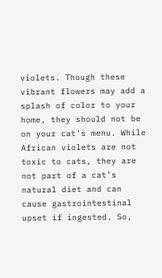violets. Though these vibrant flowers may add a splash of color to your home, they should not be on your cat’s menu. While African violets are not toxic to cats, they are not part of a cat’s natural diet and can cause gastrointestinal upset if ingested. So,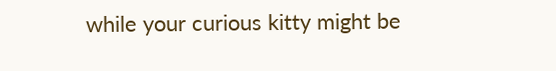while your curious kitty might be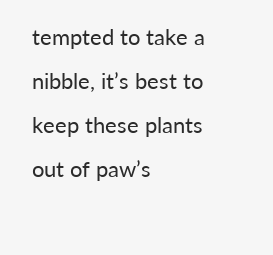tempted to take a nibble, it’s best to keep these plants out of paw’s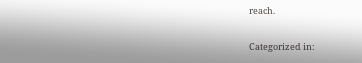reach.

Categorized in: